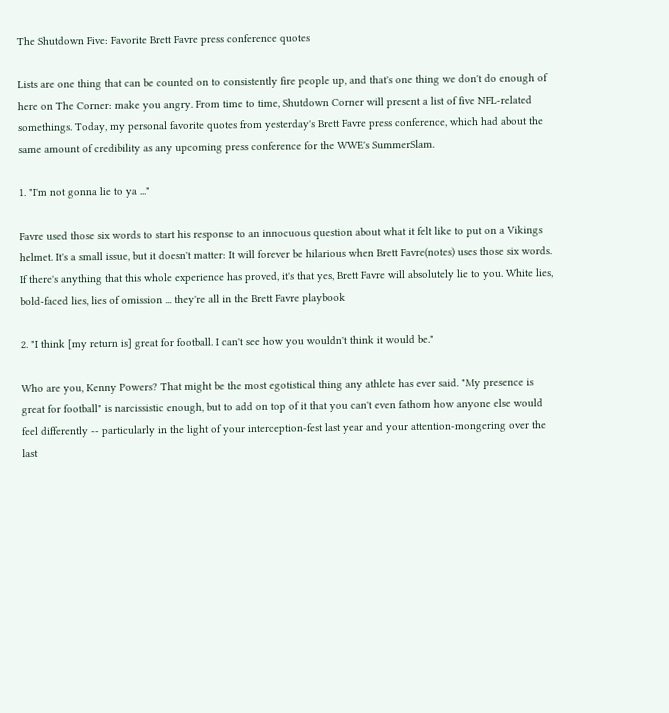The Shutdown Five: Favorite Brett Favre press conference quotes

Lists are one thing that can be counted on to consistently fire people up, and that's one thing we don't do enough of here on The Corner: make you angry. From time to time, Shutdown Corner will present a list of five NFL-related somethings. Today, my personal favorite quotes from yesterday's Brett Favre press conference, which had about the same amount of credibility as any upcoming press conference for the WWE's SummerSlam.

1. "I'm not gonna lie to ya ..."

Favre used those six words to start his response to an innocuous question about what it felt like to put on a Vikings helmet. It's a small issue, but it doesn't matter: It will forever be hilarious when Brett Favre(notes) uses those six words. If there's anything that this whole experience has proved, it's that yes, Brett Favre will absolutely lie to you. White lies, bold-faced lies, lies of omission ... they're all in the Brett Favre playbook

2. "I think [my return is] great for football. I can't see how you wouldn't think it would be."

Who are you, Kenny Powers? That might be the most egotistical thing any athlete has ever said. "My presence is great for football" is narcissistic enough, but to add on top of it that you can't even fathom how anyone else would feel differently -- particularly in the light of your interception-fest last year and your attention-mongering over the last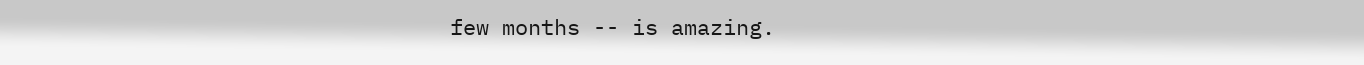few months -- is amazing.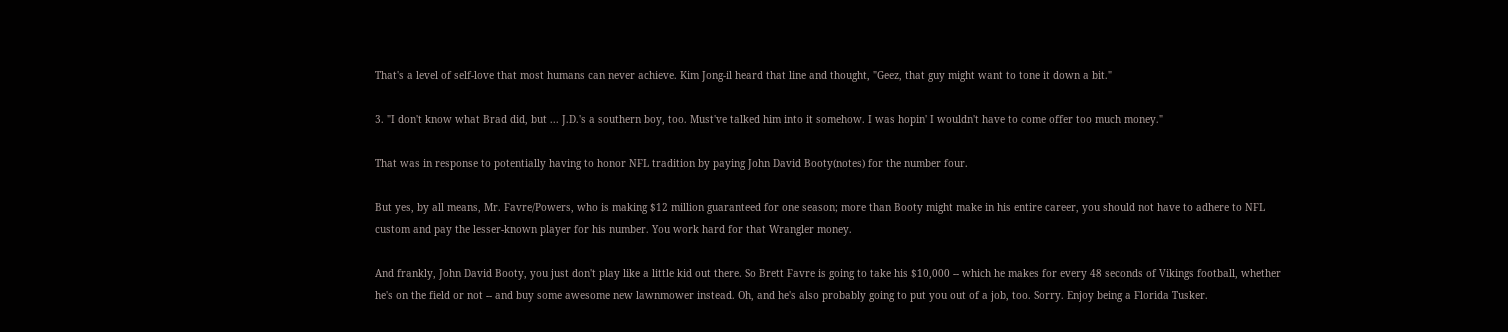That's a level of self-love that most humans can never achieve. Kim Jong-il heard that line and thought, "Geez, that guy might want to tone it down a bit."

3. "I don't know what Brad did, but ... J.D.'s a southern boy, too. Must've talked him into it somehow. I was hopin' I wouldn't have to come offer too much money."

That was in response to potentially having to honor NFL tradition by paying John David Booty(notes) for the number four.

But yes, by all means, Mr. Favre/Powers, who is making $12 million guaranteed for one season; more than Booty might make in his entire career, you should not have to adhere to NFL custom and pay the lesser-known player for his number. You work hard for that Wrangler money.

And frankly, John David Booty, you just don't play like a little kid out there. So Brett Favre is going to take his $10,000 -- which he makes for every 48 seconds of Vikings football, whether he's on the field or not -- and buy some awesome new lawnmower instead. Oh, and he's also probably going to put you out of a job, too. Sorry. Enjoy being a Florida Tusker.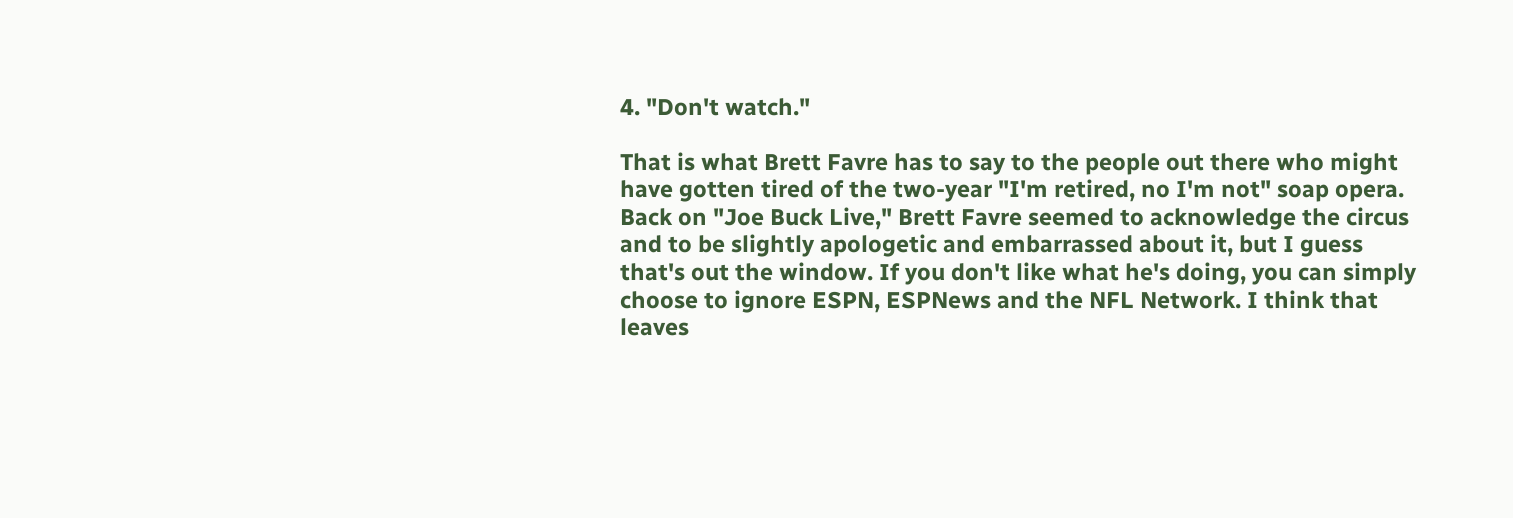4. "Don't watch."

That is what Brett Favre has to say to the people out there who might have gotten tired of the two-year "I'm retired, no I'm not" soap opera. Back on "Joe Buck Live," Brett Favre seemed to acknowledge the circus and to be slightly apologetic and embarrassed about it, but I guess that's out the window. If you don't like what he's doing, you can simply choose to ignore ESPN, ESPNews and the NFL Network. I think that leaves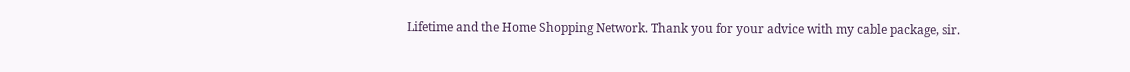Lifetime and the Home Shopping Network. Thank you for your advice with my cable package, sir.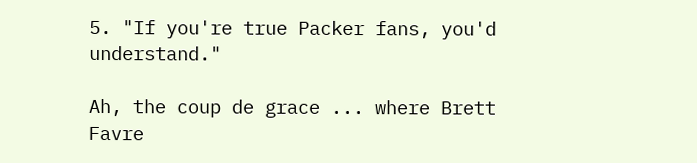5. "If you're true Packer fans, you'd understand."

Ah, the coup de grace ... where Brett Favre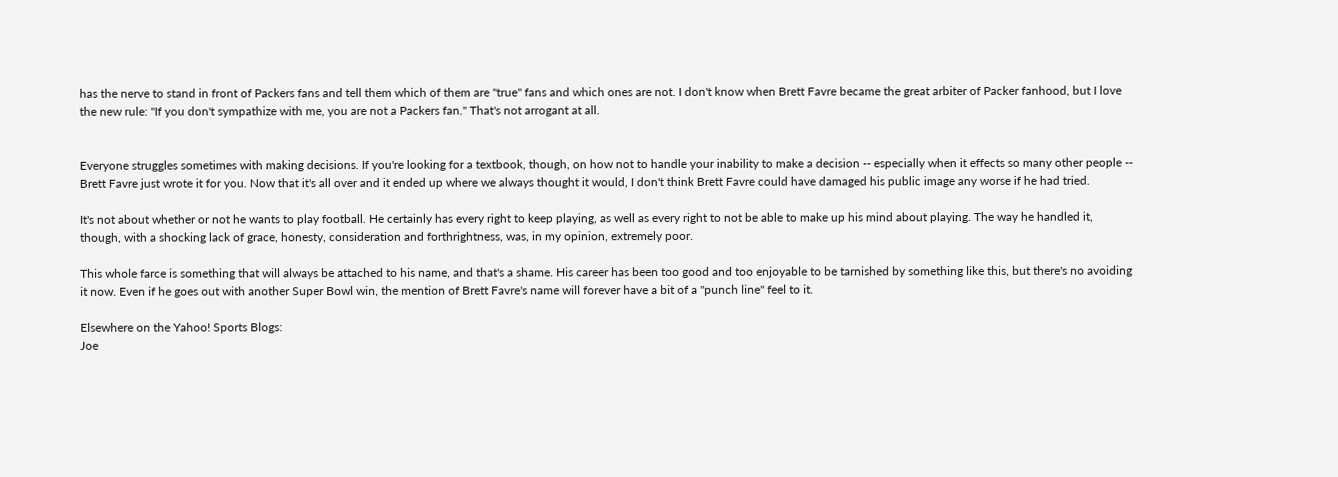has the nerve to stand in front of Packers fans and tell them which of them are "true" fans and which ones are not. I don't know when Brett Favre became the great arbiter of Packer fanhood, but I love the new rule: "If you don't sympathize with me, you are not a Packers fan." That's not arrogant at all.


Everyone struggles sometimes with making decisions. If you're looking for a textbook, though, on how not to handle your inability to make a decision -- especially when it effects so many other people -- Brett Favre just wrote it for you. Now that it's all over and it ended up where we always thought it would, I don't think Brett Favre could have damaged his public image any worse if he had tried.

It's not about whether or not he wants to play football. He certainly has every right to keep playing, as well as every right to not be able to make up his mind about playing. The way he handled it, though, with a shocking lack of grace, honesty, consideration and forthrightness, was, in my opinion, extremely poor.

This whole farce is something that will always be attached to his name, and that's a shame. His career has been too good and too enjoyable to be tarnished by something like this, but there's no avoiding it now. Even if he goes out with another Super Bowl win, the mention of Brett Favre's name will forever have a bit of a "punch line" feel to it.

Elsewhere on the Yahoo! Sports Blogs:
Joe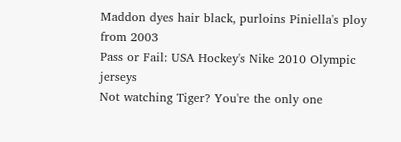Maddon dyes hair black, purloins Piniella's ploy from 2003
Pass or Fail: USA Hockey's Nike 2010 Olympic jerseys
Not watching Tiger? You're the only one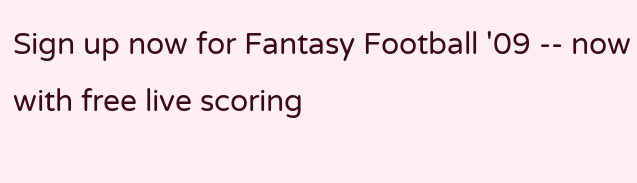Sign up now for Fantasy Football '09 -- now with free live scoring